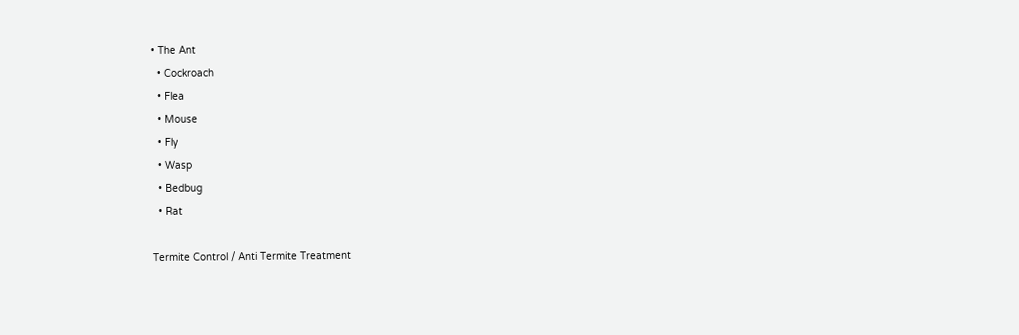• The Ant
  • Cockroach
  • Flea
  • Mouse
  • Fly
  • Wasp
  • Bedbug
  • Rat

Termite Control / Anti Termite Treatment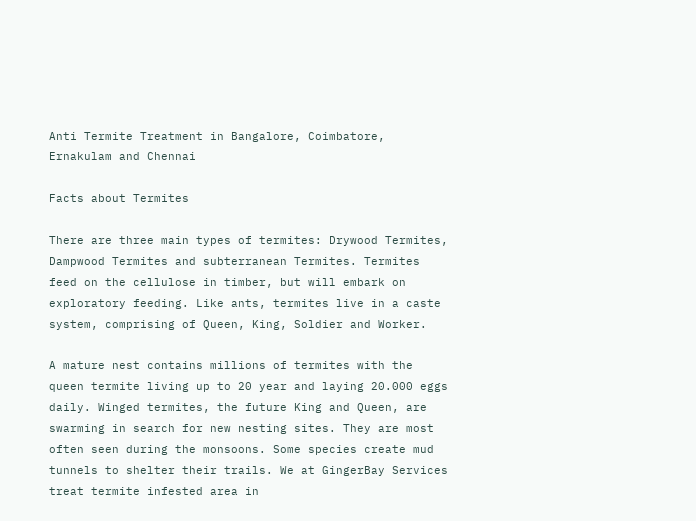Anti Termite Treatment in Bangalore, Coimbatore, Ernakulam and Chennai

Facts about Termites

There are three main types of termites: Drywood Termites, Dampwood Termites and subterranean Termites. Termites feed on the cellulose in timber, but will embark on exploratory feeding. Like ants, termites live in a caste system, comprising of Queen, King, Soldier and Worker.

A mature nest contains millions of termites with the queen termite living up to 20 year and laying 20.000 eggs daily. Winged termites, the future King and Queen, are swarming in search for new nesting sites. They are most often seen during the monsoons. Some species create mud tunnels to shelter their trails. We at GingerBay Services treat termite infested area in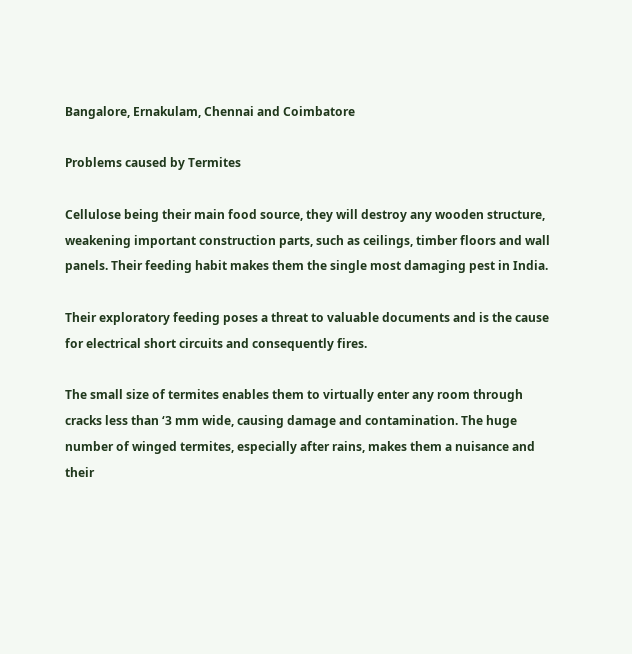Bangalore, Ernakulam, Chennai and Coimbatore

Problems caused by Termites

Cellulose being their main food source, they will destroy any wooden structure, weakening important construction parts, such as ceilings, timber floors and wall panels. Their feeding habit makes them the single most damaging pest in India.

Their exploratory feeding poses a threat to valuable documents and is the cause for electrical short circuits and consequently fires.

The small size of termites enables them to virtually enter any room through cracks less than ‘3 mm wide, causing damage and contamination. The huge number of winged termites, especially after rains, makes them a nuisance and their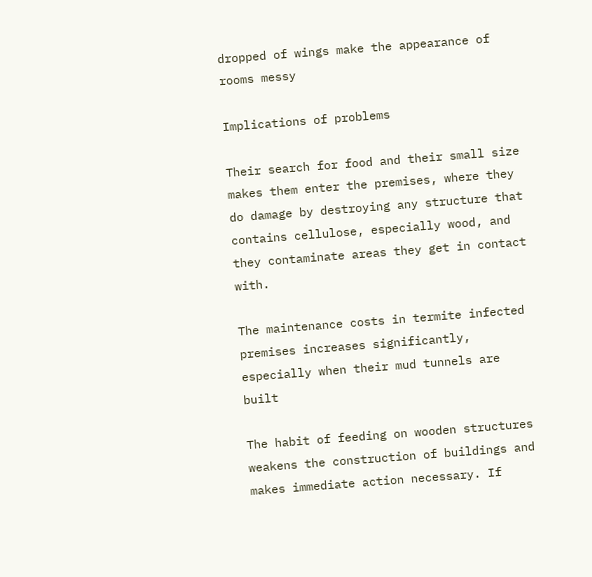dropped of wings make the appearance of rooms messy

Implications of problems

Their search for food and their small size makes them enter the premises, where they do damage by destroying any structure that contains cellulose, especially wood, and they contaminate areas they get in contact with.

The maintenance costs in termite infected premises increases significantly, especially when their mud tunnels are built

The habit of feeding on wooden structures weakens the construction of buildings and makes immediate action necessary. If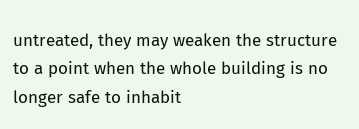untreated, they may weaken the structure to a point when the whole building is no longer safe to inhabit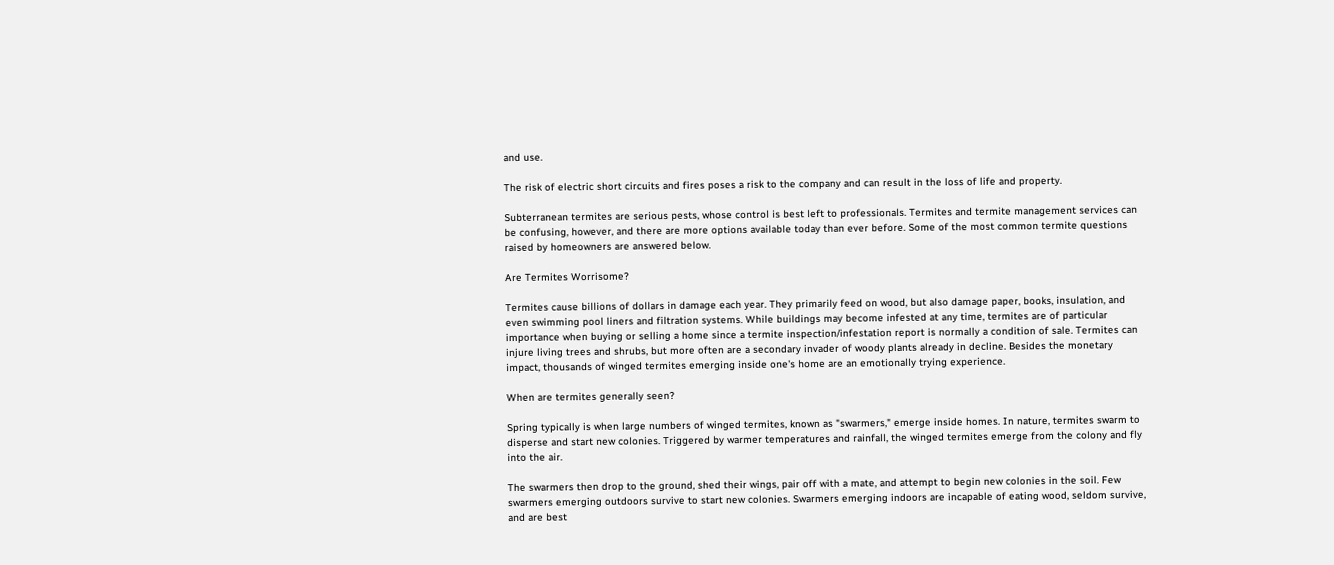and use.

The risk of electric short circuits and fires poses a risk to the company and can result in the loss of life and property.

Subterranean termites are serious pests, whose control is best left to professionals. Termites and termite management services can be confusing, however, and there are more options available today than ever before. Some of the most common termite questions raised by homeowners are answered below.

Are Termites Worrisome?

Termites cause billions of dollars in damage each year. They primarily feed on wood, but also damage paper, books, insulation, and even swimming pool liners and filtration systems. While buildings may become infested at any time, termites are of particular importance when buying or selling a home since a termite inspection/infestation report is normally a condition of sale. Termites can injure living trees and shrubs, but more often are a secondary invader of woody plants already in decline. Besides the monetary impact, thousands of winged termites emerging inside one's home are an emotionally trying experience.

When are termites generally seen?

Spring typically is when large numbers of winged termites, known as "swarmers," emerge inside homes. In nature, termites swarm to disperse and start new colonies. Triggered by warmer temperatures and rainfall, the winged termites emerge from the colony and fly into the air.

The swarmers then drop to the ground, shed their wings, pair off with a mate, and attempt to begin new colonies in the soil. Few swarmers emerging outdoors survive to start new colonies. Swarmers emerging indoors are incapable of eating wood, seldom survive, and are best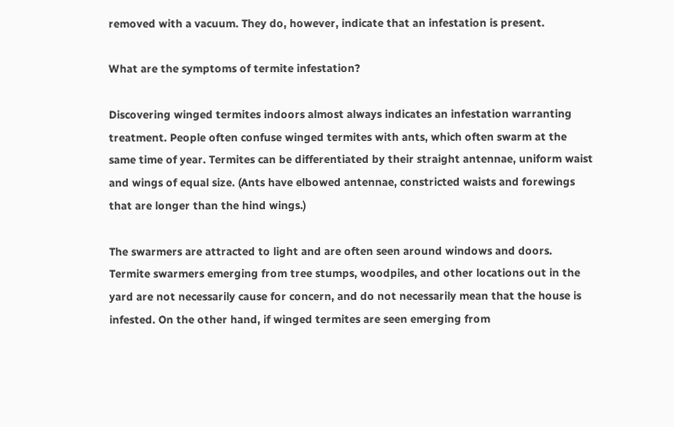removed with a vacuum. They do, however, indicate that an infestation is present.

What are the symptoms of termite infestation?

Discovering winged termites indoors almost always indicates an infestation warranting treatment. People often confuse winged termites with ants, which often swarm at the same time of year. Termites can be differentiated by their straight antennae, uniform waist and wings of equal size. (Ants have elbowed antennae, constricted waists and forewings that are longer than the hind wings.)

The swarmers are attracted to light and are often seen around windows and doors. Termite swarmers emerging from tree stumps, woodpiles, and other locations out in the yard are not necessarily cause for concern, and do not necessarily mean that the house is infested. On the other hand, if winged termites are seen emerging from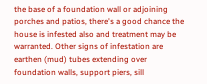the base of a foundation wall or adjoining porches and patios, there's a good chance the house is infested also and treatment may be warranted. Other signs of infestation are earthen (mud) tubes extending over foundation walls, support piers, sill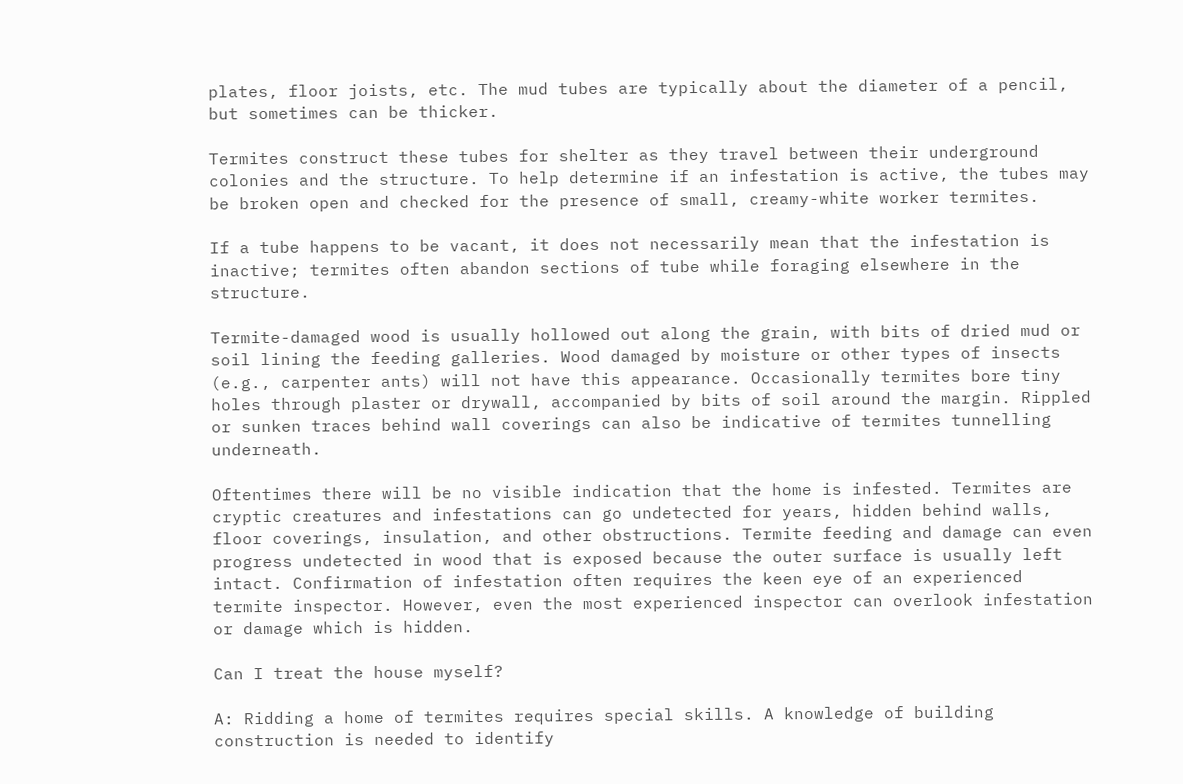plates, floor joists, etc. The mud tubes are typically about the diameter of a pencil, but sometimes can be thicker.

Termites construct these tubes for shelter as they travel between their underground colonies and the structure. To help determine if an infestation is active, the tubes may be broken open and checked for the presence of small, creamy-white worker termites.

If a tube happens to be vacant, it does not necessarily mean that the infestation is inactive; termites often abandon sections of tube while foraging elsewhere in the structure.

Termite-damaged wood is usually hollowed out along the grain, with bits of dried mud or soil lining the feeding galleries. Wood damaged by moisture or other types of insects (e.g., carpenter ants) will not have this appearance. Occasionally termites bore tiny holes through plaster or drywall, accompanied by bits of soil around the margin. Rippled or sunken traces behind wall coverings can also be indicative of termites tunnelling underneath.

Oftentimes there will be no visible indication that the home is infested. Termites are cryptic creatures and infestations can go undetected for years, hidden behind walls, floor coverings, insulation, and other obstructions. Termite feeding and damage can even progress undetected in wood that is exposed because the outer surface is usually left intact. Confirmation of infestation often requires the keen eye of an experienced termite inspector. However, even the most experienced inspector can overlook infestation or damage which is hidden.

Can I treat the house myself?

A: Ridding a home of termites requires special skills. A knowledge of building construction is needed to identify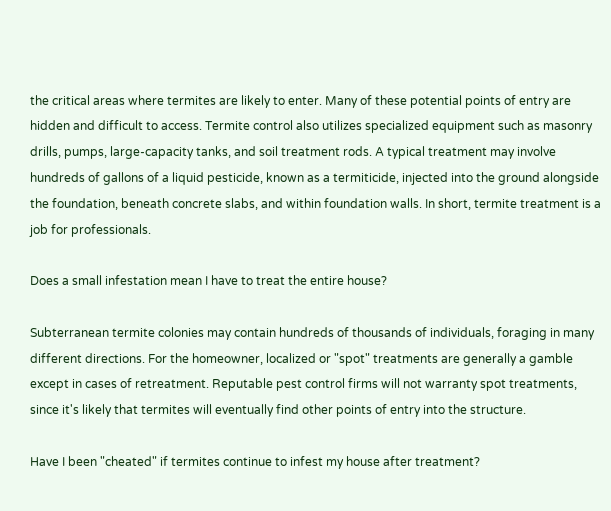the critical areas where termites are likely to enter. Many of these potential points of entry are hidden and difficult to access. Termite control also utilizes specialized equipment such as masonry drills, pumps, large-capacity tanks, and soil treatment rods. A typical treatment may involve hundreds of gallons of a liquid pesticide, known as a termiticide, injected into the ground alongside the foundation, beneath concrete slabs, and within foundation walls. In short, termite treatment is a job for professionals.

Does a small infestation mean I have to treat the entire house?

Subterranean termite colonies may contain hundreds of thousands of individuals, foraging in many different directions. For the homeowner, localized or "spot" treatments are generally a gamble except in cases of retreatment. Reputable pest control firms will not warranty spot treatments, since it's likely that termites will eventually find other points of entry into the structure.

Have I been "cheated" if termites continue to infest my house after treatment?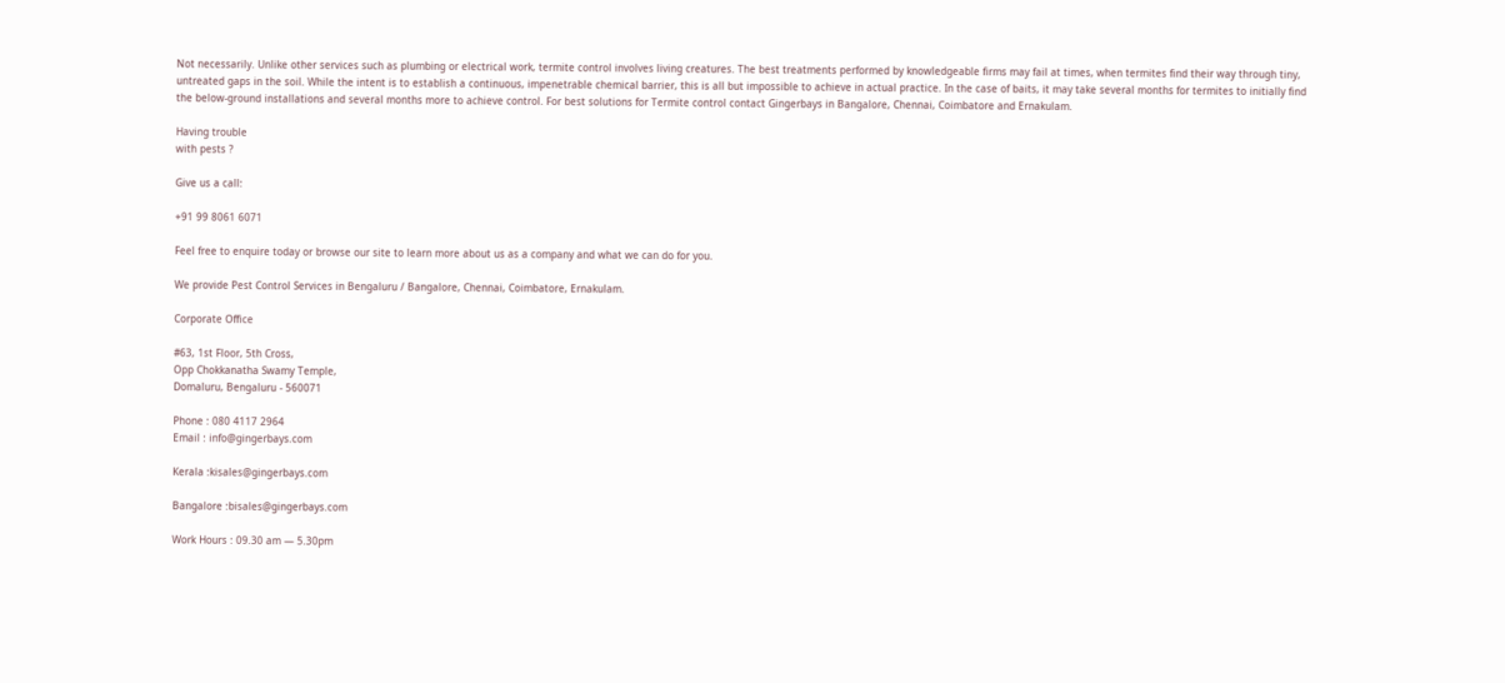Not necessarily. Unlike other services such as plumbing or electrical work, termite control involves living creatures. The best treatments performed by knowledgeable firms may fail at times, when termites find their way through tiny, untreated gaps in the soil. While the intent is to establish a continuous, impenetrable chemical barrier, this is all but impossible to achieve in actual practice. In the case of baits, it may take several months for termites to initially find the below-ground installations and several months more to achieve control. For best solutions for Termite control contact Gingerbays in Bangalore, Chennai, Coimbatore and Ernakulam.

Having trouble
with pests ?

Give us a call:

+91 99 8061 6071

Feel free to enquire today or browse our site to learn more about us as a company and what we can do for you.

We provide Pest Control Services in Bengaluru / Bangalore, Chennai, Coimbatore, Ernakulam.

Corporate Office

#63, 1st Floor, 5th Cross,
Opp Chokkanatha Swamy Temple,
Domaluru, Bengaluru - 560071

Phone : 080 4117 2964
Email : info@gingerbays.com

Kerala :kisales@gingerbays.com

Bangalore :bisales@gingerbays.com

Work Hours : 09.30 am — 5.30pm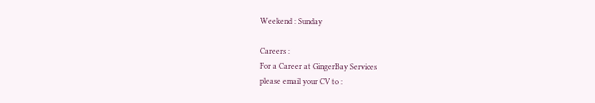Weekend : Sunday

Careers :
For a Career at GingerBay Services
please email your CV to :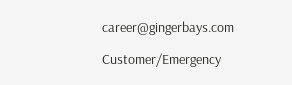career@gingerbays.com

Customer/Emergency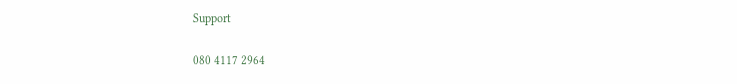Support

080 4117 2964